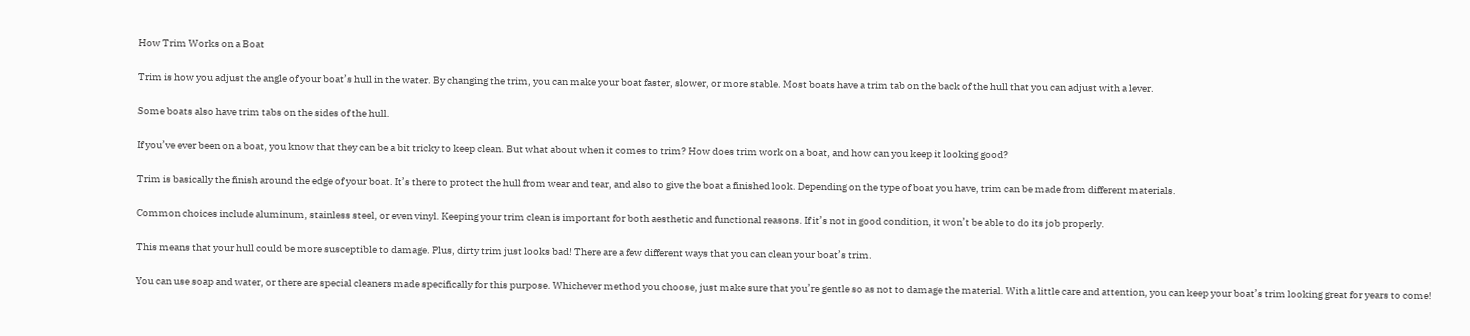How Trim Works on a Boat

Trim is how you adjust the angle of your boat’s hull in the water. By changing the trim, you can make your boat faster, slower, or more stable. Most boats have a trim tab on the back of the hull that you can adjust with a lever.

Some boats also have trim tabs on the sides of the hull.

If you’ve ever been on a boat, you know that they can be a bit tricky to keep clean. But what about when it comes to trim? How does trim work on a boat, and how can you keep it looking good?

Trim is basically the finish around the edge of your boat. It’s there to protect the hull from wear and tear, and also to give the boat a finished look. Depending on the type of boat you have, trim can be made from different materials.

Common choices include aluminum, stainless steel, or even vinyl. Keeping your trim clean is important for both aesthetic and functional reasons. If it’s not in good condition, it won’t be able to do its job properly.

This means that your hull could be more susceptible to damage. Plus, dirty trim just looks bad! There are a few different ways that you can clean your boat’s trim.

You can use soap and water, or there are special cleaners made specifically for this purpose. Whichever method you choose, just make sure that you’re gentle so as not to damage the material. With a little care and attention, you can keep your boat’s trim looking great for years to come!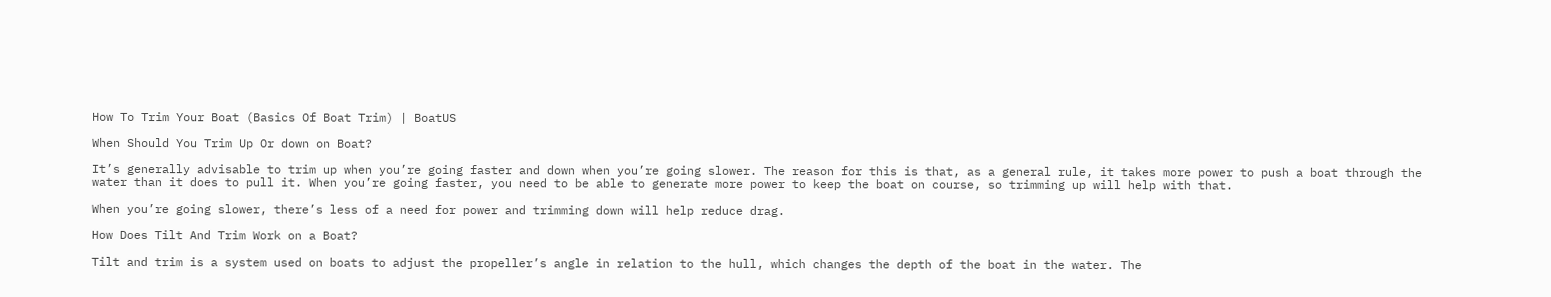How To Trim Your Boat (Basics Of Boat Trim) | BoatUS

When Should You Trim Up Or down on Boat?

It’s generally advisable to trim up when you’re going faster and down when you’re going slower. The reason for this is that, as a general rule, it takes more power to push a boat through the water than it does to pull it. When you’re going faster, you need to be able to generate more power to keep the boat on course, so trimming up will help with that.

When you’re going slower, there’s less of a need for power and trimming down will help reduce drag.

How Does Tilt And Trim Work on a Boat?

Tilt and trim is a system used on boats to adjust the propeller’s angle in relation to the hull, which changes the depth of the boat in the water. The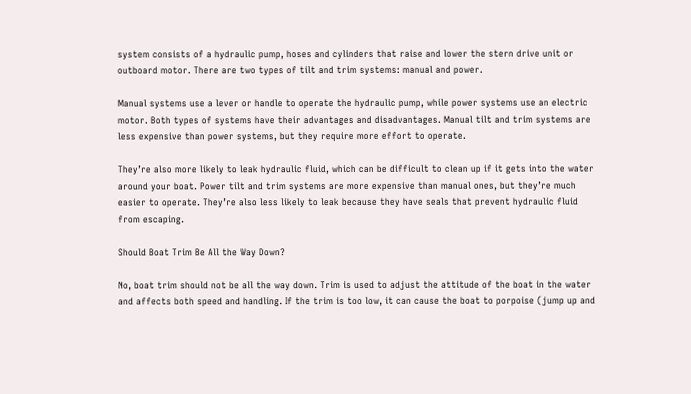system consists of a hydraulic pump, hoses and cylinders that raise and lower the stern drive unit or outboard motor. There are two types of tilt and trim systems: manual and power.

Manual systems use a lever or handle to operate the hydraulic pump, while power systems use an electric motor. Both types of systems have their advantages and disadvantages. Manual tilt and trim systems are less expensive than power systems, but they require more effort to operate.

They’re also more likely to leak hydraulic fluid, which can be difficult to clean up if it gets into the water around your boat. Power tilt and trim systems are more expensive than manual ones, but they’re much easier to operate. They’re also less likely to leak because they have seals that prevent hydraulic fluid from escaping.

Should Boat Trim Be All the Way Down?

No, boat trim should not be all the way down. Trim is used to adjust the attitude of the boat in the water and affects both speed and handling. If the trim is too low, it can cause the boat to porpoise (jump up and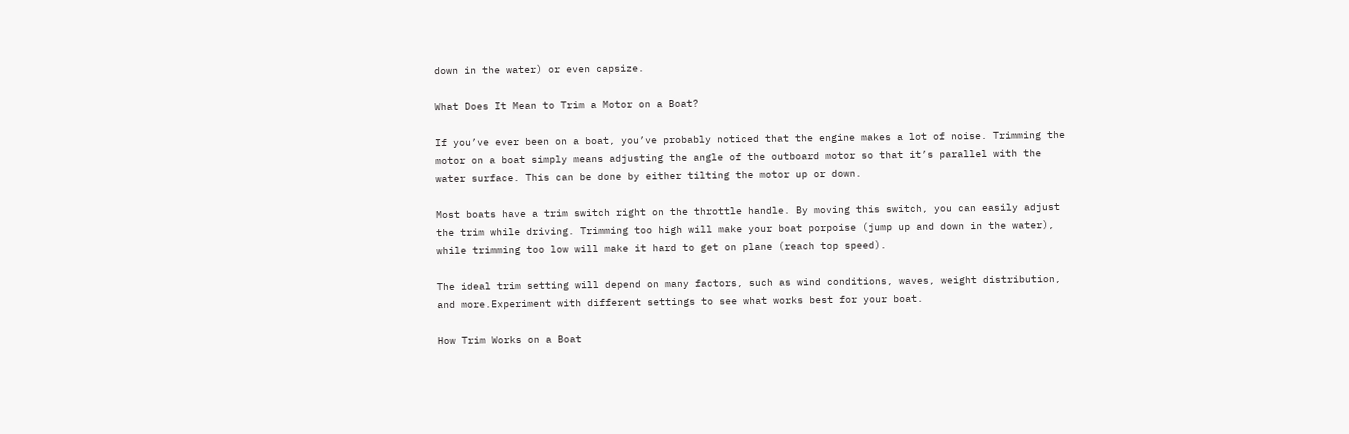down in the water) or even capsize.

What Does It Mean to Trim a Motor on a Boat?

If you’ve ever been on a boat, you’ve probably noticed that the engine makes a lot of noise. Trimming the motor on a boat simply means adjusting the angle of the outboard motor so that it’s parallel with the water surface. This can be done by either tilting the motor up or down.

Most boats have a trim switch right on the throttle handle. By moving this switch, you can easily adjust the trim while driving. Trimming too high will make your boat porpoise (jump up and down in the water), while trimming too low will make it hard to get on plane (reach top speed).

The ideal trim setting will depend on many factors, such as wind conditions, waves, weight distribution, and more.Experiment with different settings to see what works best for your boat.

How Trim Works on a Boat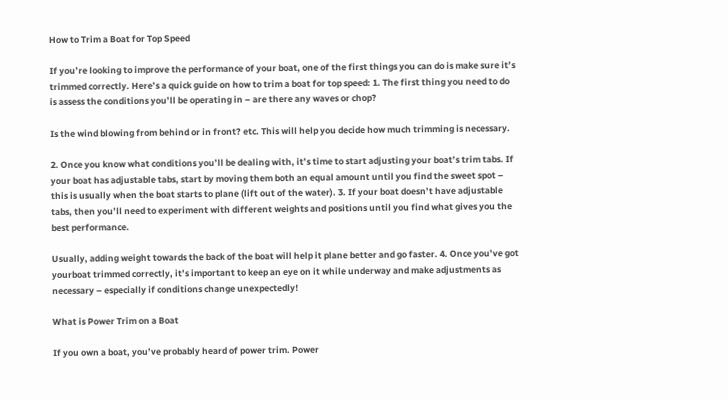How to Trim a Boat for Top Speed

If you’re looking to improve the performance of your boat, one of the first things you can do is make sure it’s trimmed correctly. Here’s a quick guide on how to trim a boat for top speed: 1. The first thing you need to do is assess the conditions you’ll be operating in – are there any waves or chop?

Is the wind blowing from behind or in front? etc. This will help you decide how much trimming is necessary.

2. Once you know what conditions you’ll be dealing with, it’s time to start adjusting your boat’s trim tabs. If your boat has adjustable tabs, start by moving them both an equal amount until you find the sweet spot – this is usually when the boat starts to plane (lift out of the water). 3. If your boat doesn’t have adjustable tabs, then you’ll need to experiment with different weights and positions until you find what gives you the best performance.

Usually, adding weight towards the back of the boat will help it plane better and go faster. 4. Once you’ve got yourboat trimmed correctly, it’s important to keep an eye on it while underway and make adjustments as necessary – especially if conditions change unexpectedly!

What is Power Trim on a Boat

If you own a boat, you’ve probably heard of power trim. Power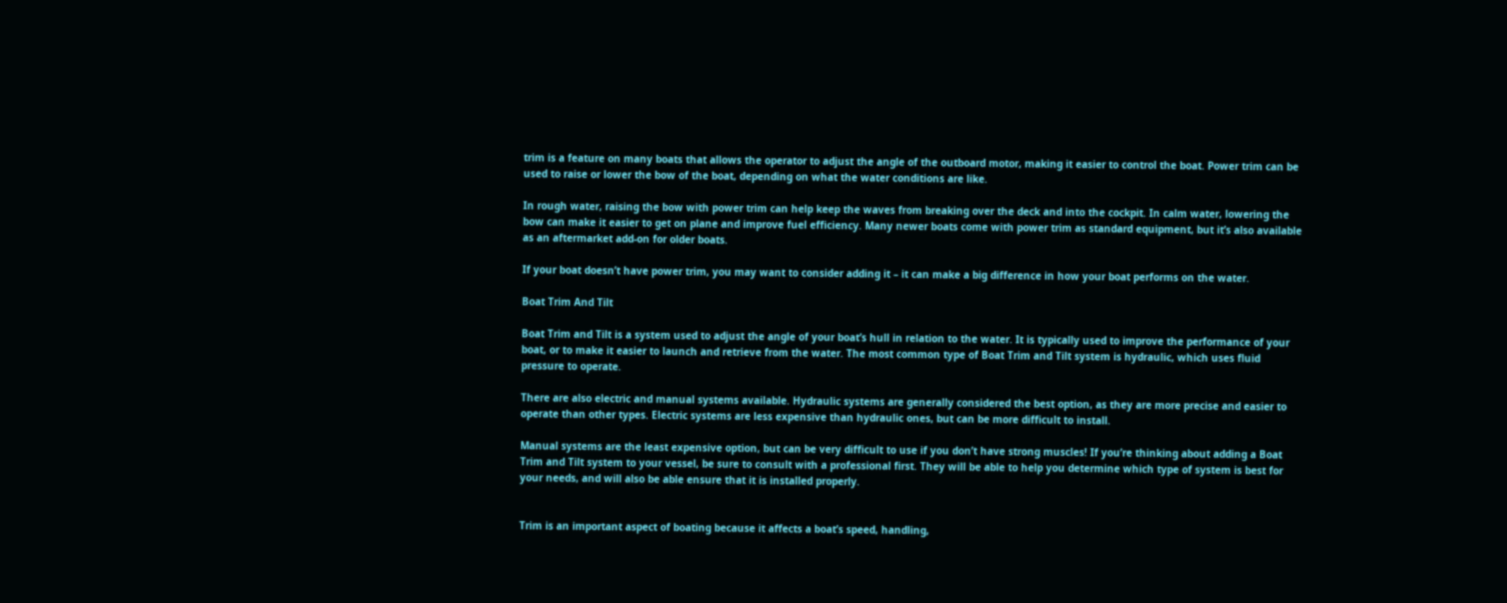trim is a feature on many boats that allows the operator to adjust the angle of the outboard motor, making it easier to control the boat. Power trim can be used to raise or lower the bow of the boat, depending on what the water conditions are like.

In rough water, raising the bow with power trim can help keep the waves from breaking over the deck and into the cockpit. In calm water, lowering the bow can make it easier to get on plane and improve fuel efficiency. Many newer boats come with power trim as standard equipment, but it’s also available as an aftermarket add-on for older boats.

If your boat doesn’t have power trim, you may want to consider adding it – it can make a big difference in how your boat performs on the water.

Boat Trim And Tilt

Boat Trim and Tilt is a system used to adjust the angle of your boat’s hull in relation to the water. It is typically used to improve the performance of your boat, or to make it easier to launch and retrieve from the water. The most common type of Boat Trim and Tilt system is hydraulic, which uses fluid pressure to operate.

There are also electric and manual systems available. Hydraulic systems are generally considered the best option, as they are more precise and easier to operate than other types. Electric systems are less expensive than hydraulic ones, but can be more difficult to install.

Manual systems are the least expensive option, but can be very difficult to use if you don’t have strong muscles! If you’re thinking about adding a Boat Trim and Tilt system to your vessel, be sure to consult with a professional first. They will be able to help you determine which type of system is best for your needs, and will also be able ensure that it is installed properly.


Trim is an important aspect of boating because it affects a boat’s speed, handling,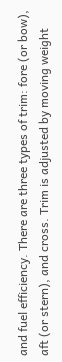and fuel efficiency. There are three types of trim: fore (or bow), aft (or stern), and cross. Trim is adjusted by moving weight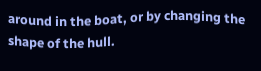around in the boat, or by changing the shape of the hull.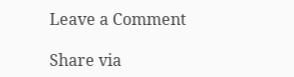Leave a Comment

Share via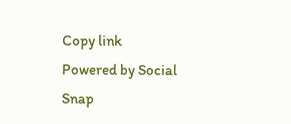Copy link
Powered by Social Snap